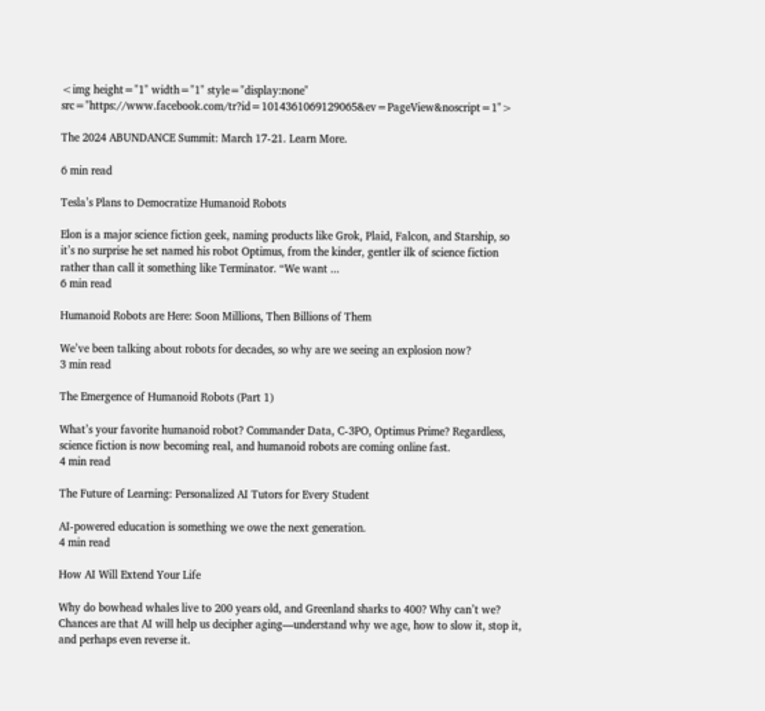<img height="1" width="1" style="display:none" src="https://www.facebook.com/tr?id=1014361069129065&ev=PageView&noscript=1">

The 2024 ABUNDANCE Summit: March 17-21. Learn More.

6 min read

Tesla’s Plans to Democratize Humanoid Robots

Elon is a major science fiction geek, naming products like Grok, Plaid, Falcon, and Starship, so it’s no surprise he set named his robot Optimus, from the kinder, gentler ilk of science fiction rather than call it something like Terminator. “We want ...
6 min read

Humanoid Robots are Here: Soon Millions, Then Billions of Them

We’ve been talking about robots for decades, so why are we seeing an explosion now?
3 min read

The Emergence of Humanoid Robots (Part 1)

What’s your favorite humanoid robot? Commander Data, C-3PO, Optimus Prime? Regardless, science fiction is now becoming real, and humanoid robots are coming online fast.
4 min read

The Future of Learning: Personalized AI Tutors for Every Student

AI-powered education is something we owe the next generation.
4 min read

How AI Will Extend Your Life

Why do bowhead whales live to 200 years old, and Greenland sharks to 400? Why can’t we? Chances are that AI will help us decipher aging—understand why we age, how to slow it, stop it, and perhaps even reverse it.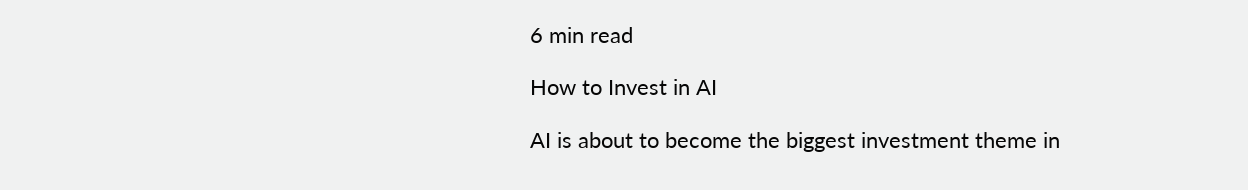6 min read

How to Invest in AI

AI is about to become the biggest investment theme in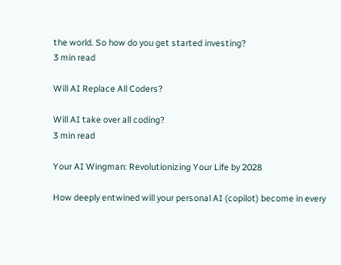the world. So how do you get started investing?
3 min read

Will AI Replace All Coders?

Will AI take over all coding?
3 min read

Your AI Wingman: Revolutionizing Your Life by 2028

How deeply entwined will your personal AI (copilot) become in every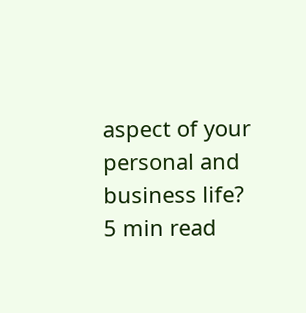aspect of your personal and business life?
5 min read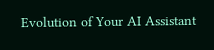Evolution of Your AI Assistant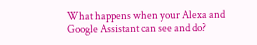What happens when your Alexa and Google Assistant can see and do?